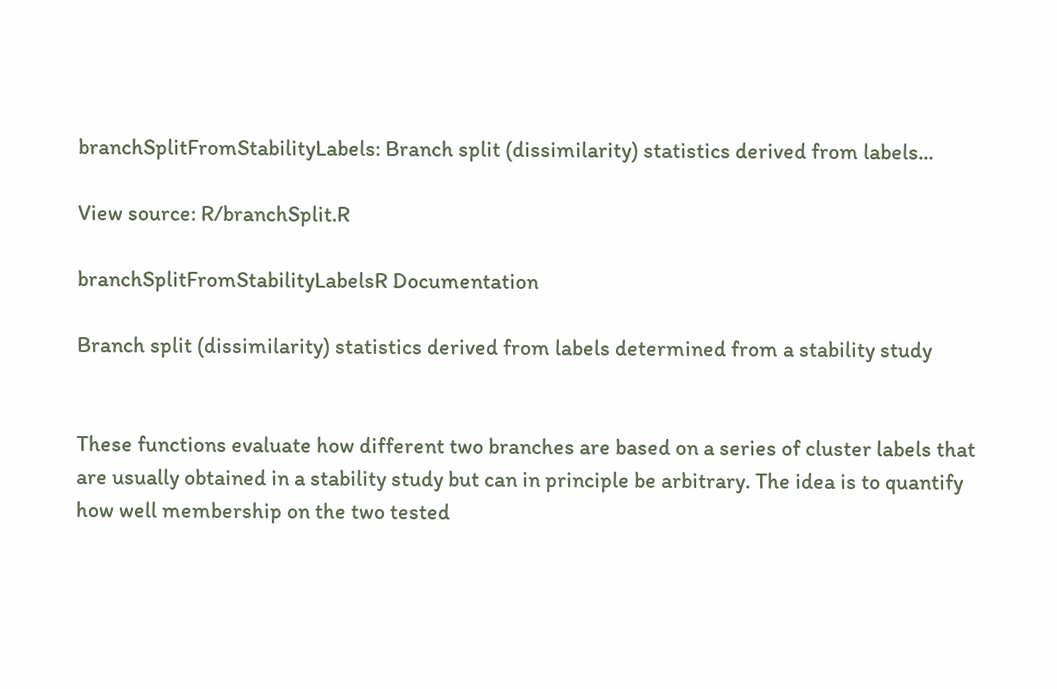branchSplitFromStabilityLabels: Branch split (dissimilarity) statistics derived from labels...

View source: R/branchSplit.R

branchSplitFromStabilityLabelsR Documentation

Branch split (dissimilarity) statistics derived from labels determined from a stability study


These functions evaluate how different two branches are based on a series of cluster labels that are usually obtained in a stability study but can in principle be arbitrary. The idea is to quantify how well membership on the two tested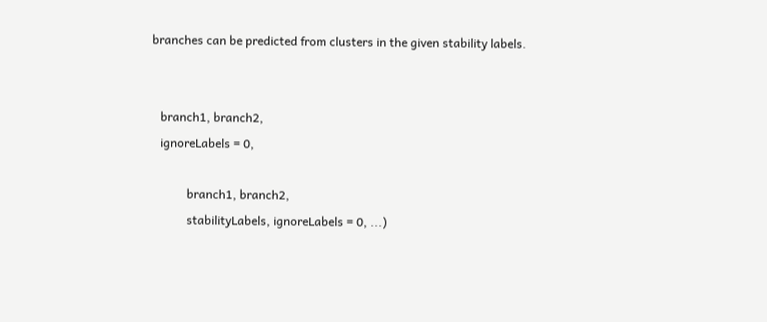branches can be predicted from clusters in the given stability labels.


   branch1, branch2,
   ignoreLabels = 0,

            branch1, branch2,
            stabilityLabels, ignoreLabels = 0, ...)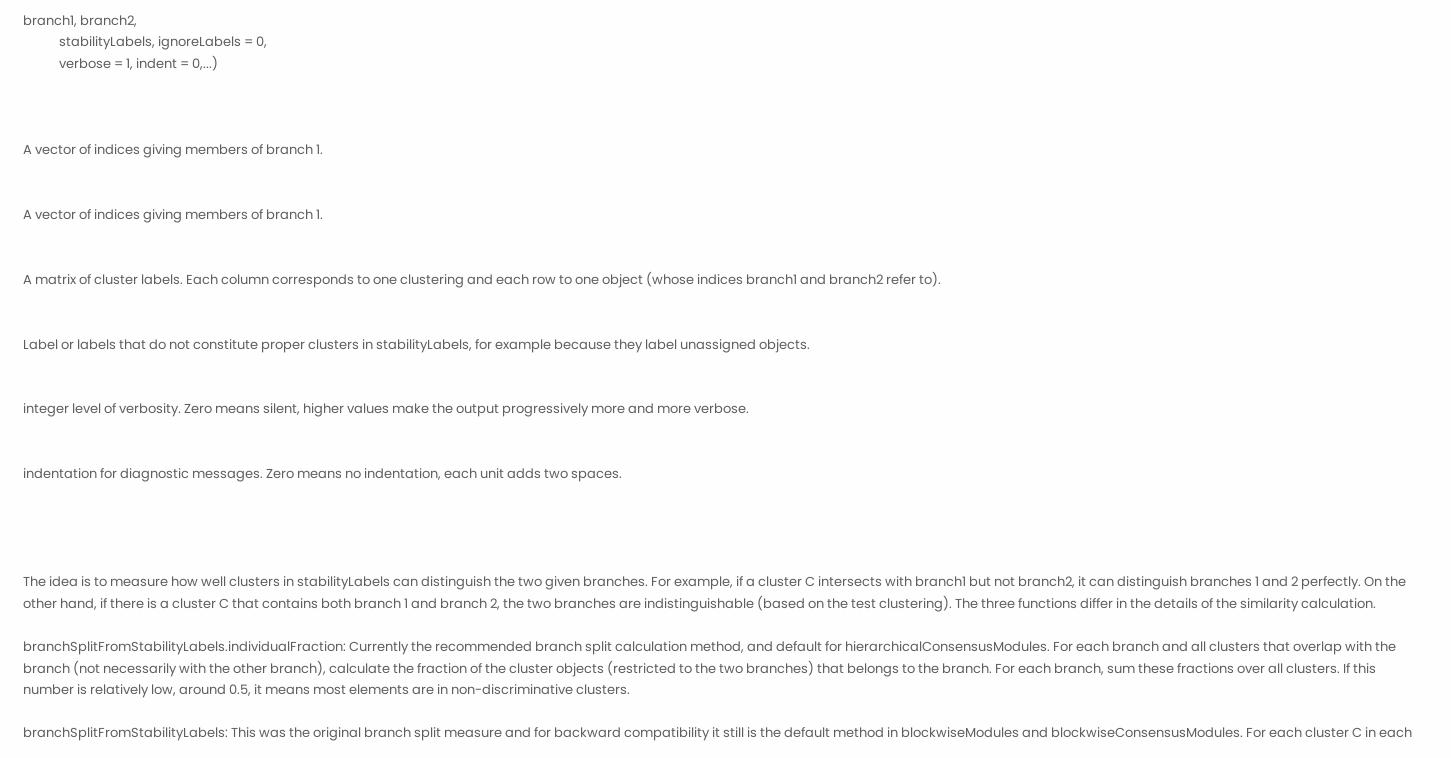branch1, branch2,
            stabilityLabels, ignoreLabels = 0,
            verbose = 1, indent = 0,...)



A vector of indices giving members of branch 1.


A vector of indices giving members of branch 1.


A matrix of cluster labels. Each column corresponds to one clustering and each row to one object (whose indices branch1 and branch2 refer to).


Label or labels that do not constitute proper clusters in stabilityLabels, for example because they label unassigned objects.


integer level of verbosity. Zero means silent, higher values make the output progressively more and more verbose.


indentation for diagnostic messages. Zero means no indentation, each unit adds two spaces.




The idea is to measure how well clusters in stabilityLabels can distinguish the two given branches. For example, if a cluster C intersects with branch1 but not branch2, it can distinguish branches 1 and 2 perfectly. On the other hand, if there is a cluster C that contains both branch 1 and branch 2, the two branches are indistinguishable (based on the test clustering). The three functions differ in the details of the similarity calculation.

branchSplitFromStabilityLabels.individualFraction: Currently the recommended branch split calculation method, and default for hierarchicalConsensusModules. For each branch and all clusters that overlap with the branch (not necessarily with the other branch), calculate the fraction of the cluster objects (restricted to the two branches) that belongs to the branch. For each branch, sum these fractions over all clusters. If this number is relatively low, around 0.5, it means most elements are in non-discriminative clusters.

branchSplitFromStabilityLabels: This was the original branch split measure and for backward compatibility it still is the default method in blockwiseModules and blockwiseConsensusModules. For each cluster C in each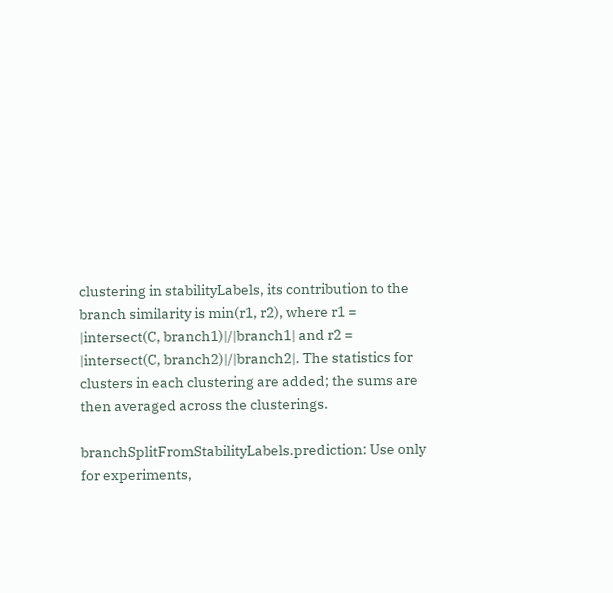clustering in stabilityLabels, its contribution to the branch similarity is min(r1, r2), where r1 = |intersect(C, branch1)|/|branch1| and r2 = |intersect(C, branch2)|/|branch2|. The statistics for clusters in each clustering are added; the sums are then averaged across the clusterings.

branchSplitFromStabilityLabels.prediction: Use only for experiments,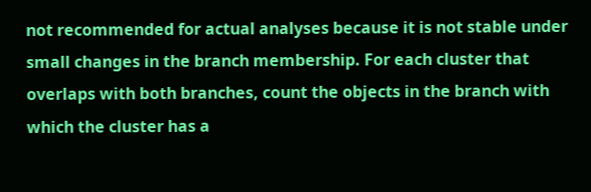not recommended for actual analyses because it is not stable under small changes in the branch membership. For each cluster that overlaps with both branches, count the objects in the branch with which the cluster has a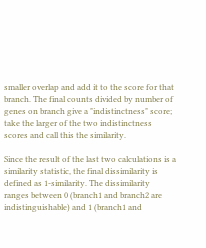smaller overlap and add it to the score for that branch. The final counts divided by number of genes on branch give a "indistinctness" score; take the larger of the two indistinctness scores and call this the similarity.

Since the result of the last two calculations is a similarity statistic, the final dissimilarity is defined as 1-similarity. The dissimilarity ranges between 0 (branch1 and branch2 are indistinguishable) and 1 (branch1 and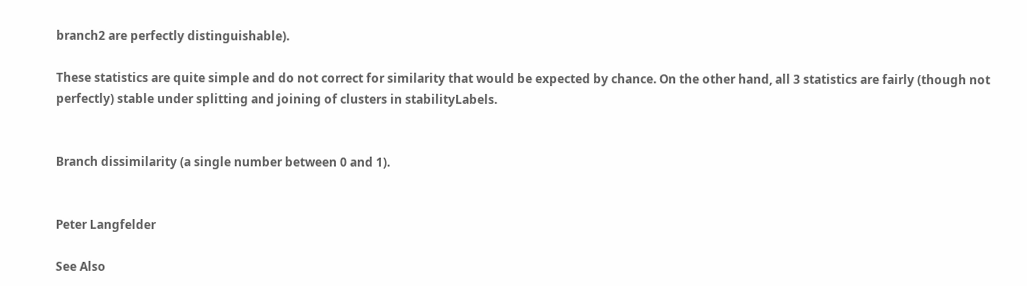branch2 are perfectly distinguishable).

These statistics are quite simple and do not correct for similarity that would be expected by chance. On the other hand, all 3 statistics are fairly (though not perfectly) stable under splitting and joining of clusters in stabilityLabels.


Branch dissimilarity (a single number between 0 and 1).


Peter Langfelder

See Also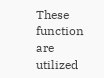These function are utilized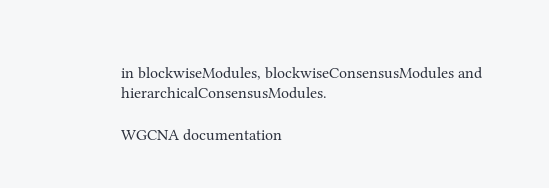in blockwiseModules, blockwiseConsensusModules and hierarchicalConsensusModules.

WGCNA documentation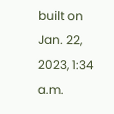built on Jan. 22, 2023, 1:34 a.m.